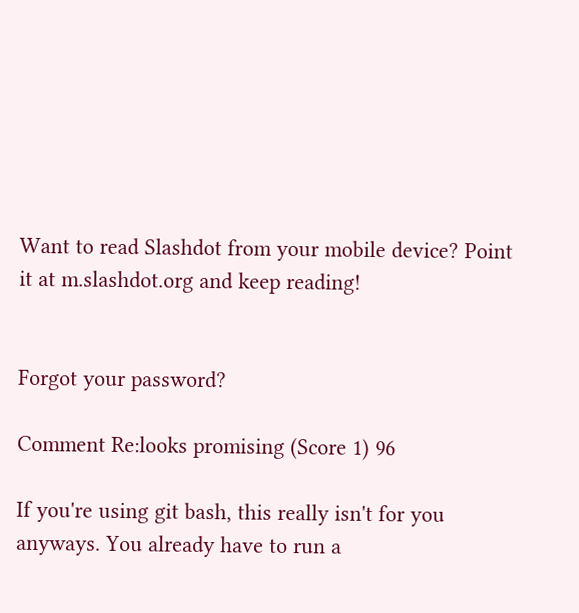Want to read Slashdot from your mobile device? Point it at m.slashdot.org and keep reading!


Forgot your password?

Comment Re:looks promising (Score 1) 96

If you're using git bash, this really isn't for you anyways. You already have to run a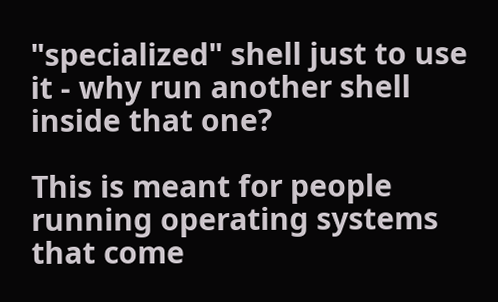"specialized" shell just to use it - why run another shell inside that one?

This is meant for people running operating systems that come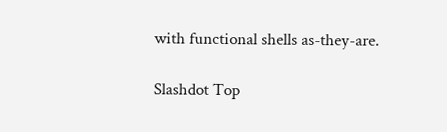with functional shells as-they-are.

Slashdot Top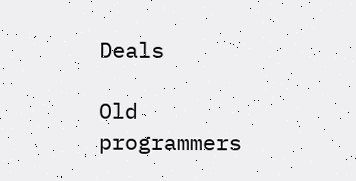Deals

Old programmers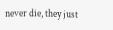never die, they just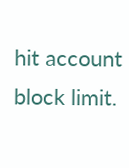hit account block limit.